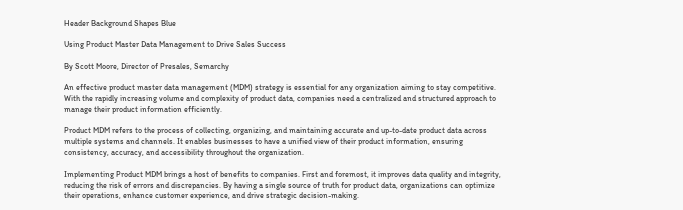Header Background Shapes Blue

Using Product Master Data Management to Drive Sales Success

By Scott Moore, Director of Presales, Semarchy

An effective product master data management (MDM) strategy is essential for any organization aiming to stay competitive. With the rapidly increasing volume and complexity of product data, companies need a centralized and structured approach to manage their product information efficiently.

Product MDM refers to the process of collecting, organizing, and maintaining accurate and up-to-date product data across multiple systems and channels. It enables businesses to have a unified view of their product information, ensuring consistency, accuracy, and accessibility throughout the organization.

Implementing Product MDM brings a host of benefits to companies. First and foremost, it improves data quality and integrity, reducing the risk of errors and discrepancies. By having a single source of truth for product data, organizations can optimize their operations, enhance customer experience, and drive strategic decision-making.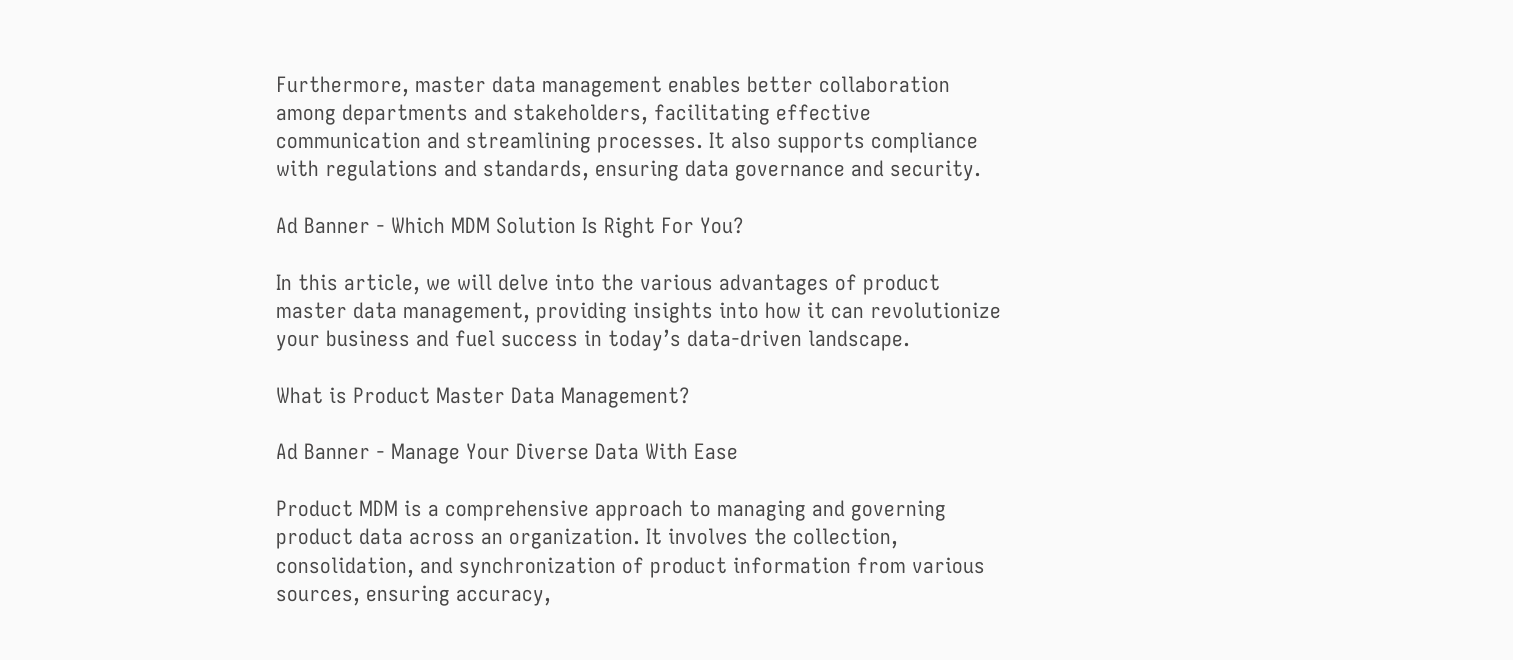Furthermore, master data management enables better collaboration among departments and stakeholders, facilitating effective communication and streamlining processes. It also supports compliance with regulations and standards, ensuring data governance and security.

Ad Banner - Which MDM Solution Is Right For You?

In this article, we will delve into the various advantages of product master data management, providing insights into how it can revolutionize your business and fuel success in today’s data-driven landscape.

What is Product Master Data Management?

Ad Banner - Manage Your Diverse Data With Ease

Product MDM is a comprehensive approach to managing and governing product data across an organization. It involves the collection, consolidation, and synchronization of product information from various sources, ensuring accuracy,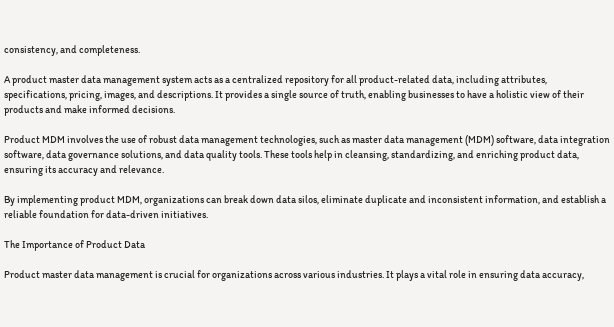consistency, and completeness.

A product master data management system acts as a centralized repository for all product-related data, including attributes, specifications, pricing, images, and descriptions. It provides a single source of truth, enabling businesses to have a holistic view of their products and make informed decisions.

Product MDM involves the use of robust data management technologies, such as master data management (MDM) software, data integration software, data governance solutions, and data quality tools. These tools help in cleansing, standardizing, and enriching product data, ensuring its accuracy and relevance.

By implementing product MDM, organizations can break down data silos, eliminate duplicate and inconsistent information, and establish a reliable foundation for data-driven initiatives.

The Importance of Product Data

Product master data management is crucial for organizations across various industries. It plays a vital role in ensuring data accuracy,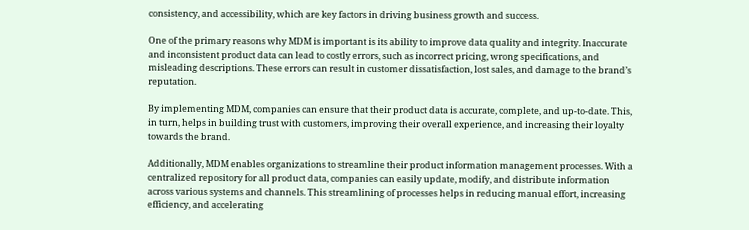consistency, and accessibility, which are key factors in driving business growth and success.

One of the primary reasons why MDM is important is its ability to improve data quality and integrity. Inaccurate and inconsistent product data can lead to costly errors, such as incorrect pricing, wrong specifications, and misleading descriptions. These errors can result in customer dissatisfaction, lost sales, and damage to the brand’s reputation.

By implementing MDM, companies can ensure that their product data is accurate, complete, and up-to-date. This, in turn, helps in building trust with customers, improving their overall experience, and increasing their loyalty towards the brand.

Additionally, MDM enables organizations to streamline their product information management processes. With a centralized repository for all product data, companies can easily update, modify, and distribute information across various systems and channels. This streamlining of processes helps in reducing manual effort, increasing efficiency, and accelerating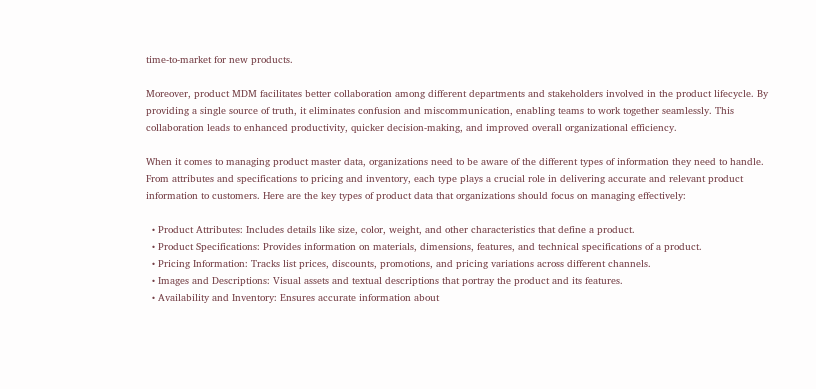time-to-market for new products.

Moreover, product MDM facilitates better collaboration among different departments and stakeholders involved in the product lifecycle. By providing a single source of truth, it eliminates confusion and miscommunication, enabling teams to work together seamlessly. This collaboration leads to enhanced productivity, quicker decision-making, and improved overall organizational efficiency.

When it comes to managing product master data, organizations need to be aware of the different types of information they need to handle. From attributes and specifications to pricing and inventory, each type plays a crucial role in delivering accurate and relevant product information to customers. Here are the key types of product data that organizations should focus on managing effectively:

  • Product Attributes: Includes details like size, color, weight, and other characteristics that define a product.
  • Product Specifications: Provides information on materials, dimensions, features, and technical specifications of a product.
  • Pricing Information: Tracks list prices, discounts, promotions, and pricing variations across different channels.
  • Images and Descriptions: Visual assets and textual descriptions that portray the product and its features.
  • Availability and Inventory: Ensures accurate information about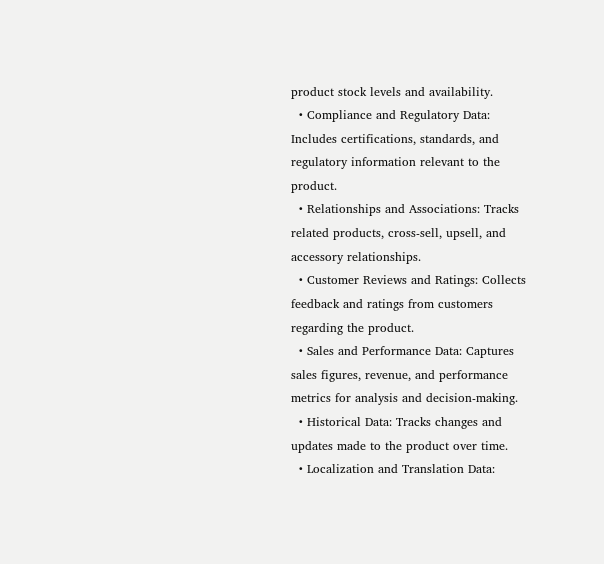product stock levels and availability.
  • Compliance and Regulatory Data: Includes certifications, standards, and regulatory information relevant to the product.
  • Relationships and Associations: Tracks related products, cross-sell, upsell, and accessory relationships.
  • Customer Reviews and Ratings: Collects feedback and ratings from customers regarding the product.
  • Sales and Performance Data: Captures sales figures, revenue, and performance metrics for analysis and decision-making.
  • Historical Data: Tracks changes and updates made to the product over time.
  • Localization and Translation Data: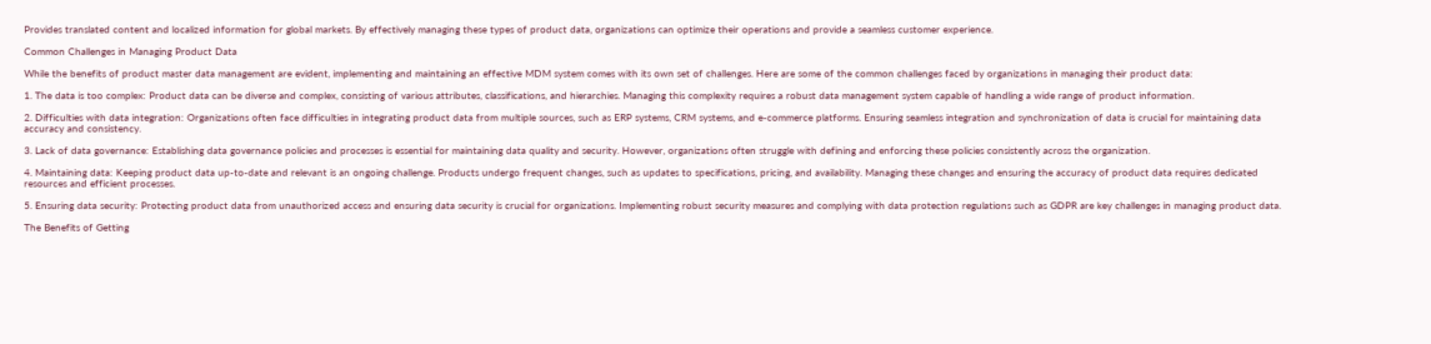Provides translated content and localized information for global markets. By effectively managing these types of product data, organizations can optimize their operations and provide a seamless customer experience.

Common Challenges in Managing Product Data

While the benefits of product master data management are evident, implementing and maintaining an effective MDM system comes with its own set of challenges. Here are some of the common challenges faced by organizations in managing their product data:

1. The data is too complex: Product data can be diverse and complex, consisting of various attributes, classifications, and hierarchies. Managing this complexity requires a robust data management system capable of handling a wide range of product information.

2. Difficulties with data integration: Organizations often face difficulties in integrating product data from multiple sources, such as ERP systems, CRM systems, and e-commerce platforms. Ensuring seamless integration and synchronization of data is crucial for maintaining data accuracy and consistency.

3. Lack of data governance: Establishing data governance policies and processes is essential for maintaining data quality and security. However, organizations often struggle with defining and enforcing these policies consistently across the organization.

4. Maintaining data: Keeping product data up-to-date and relevant is an ongoing challenge. Products undergo frequent changes, such as updates to specifications, pricing, and availability. Managing these changes and ensuring the accuracy of product data requires dedicated resources and efficient processes.

5. Ensuring data security: Protecting product data from unauthorized access and ensuring data security is crucial for organizations. Implementing robust security measures and complying with data protection regulations such as GDPR are key challenges in managing product data.

The Benefits of Getting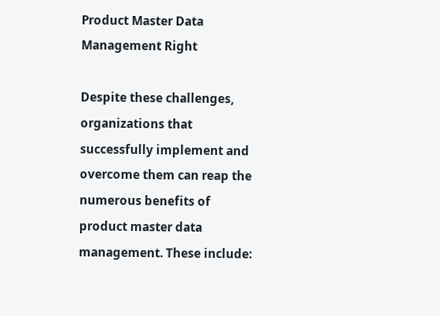Product Master Data Management Right

Despite these challenges, organizations that successfully implement and overcome them can reap the numerous benefits of product master data management. These include: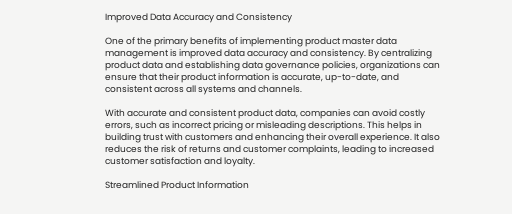Improved Data Accuracy and Consistency

One of the primary benefits of implementing product master data management is improved data accuracy and consistency. By centralizing product data and establishing data governance policies, organizations can ensure that their product information is accurate, up-to-date, and consistent across all systems and channels.

With accurate and consistent product data, companies can avoid costly errors, such as incorrect pricing or misleading descriptions. This helps in building trust with customers and enhancing their overall experience. It also reduces the risk of returns and customer complaints, leading to increased customer satisfaction and loyalty.

Streamlined Product Information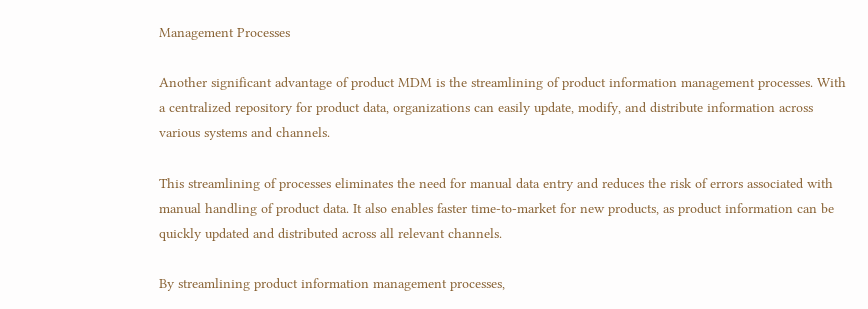Management Processes

Another significant advantage of product MDM is the streamlining of product information management processes. With a centralized repository for product data, organizations can easily update, modify, and distribute information across various systems and channels.

This streamlining of processes eliminates the need for manual data entry and reduces the risk of errors associated with manual handling of product data. It also enables faster time-to-market for new products, as product information can be quickly updated and distributed across all relevant channels.

By streamlining product information management processes,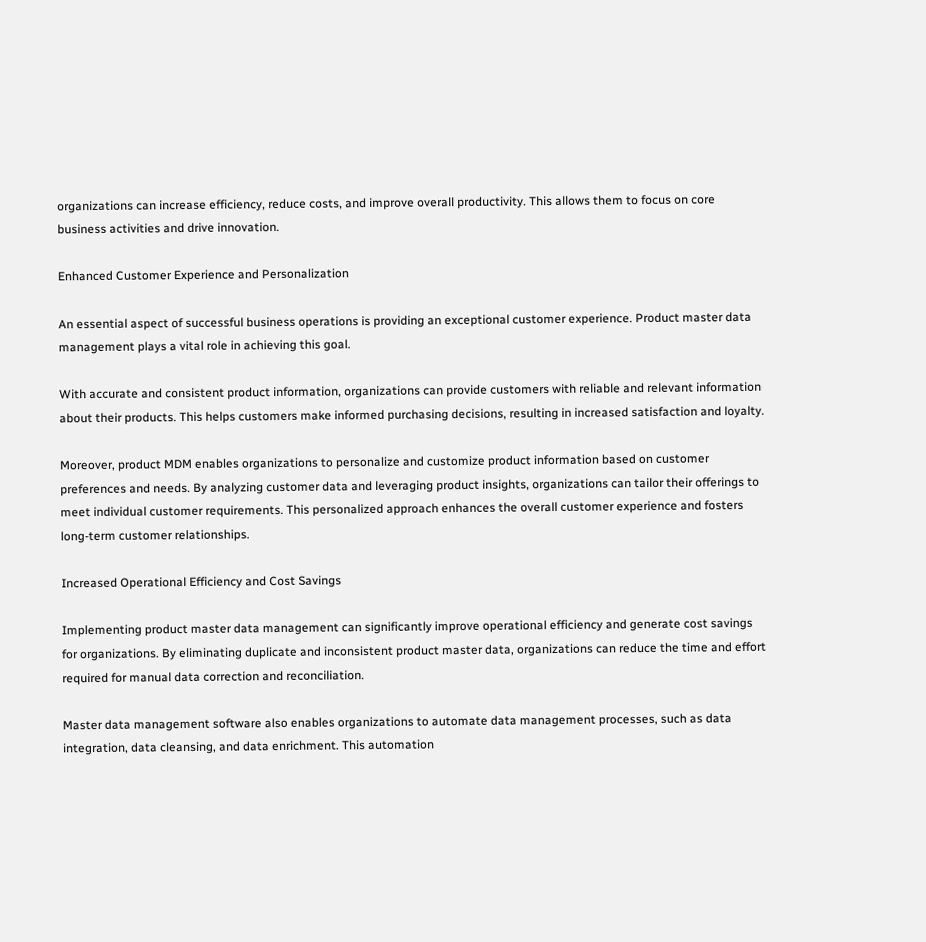organizations can increase efficiency, reduce costs, and improve overall productivity. This allows them to focus on core business activities and drive innovation.

Enhanced Customer Experience and Personalization

An essential aspect of successful business operations is providing an exceptional customer experience. Product master data management plays a vital role in achieving this goal.

With accurate and consistent product information, organizations can provide customers with reliable and relevant information about their products. This helps customers make informed purchasing decisions, resulting in increased satisfaction and loyalty.

Moreover, product MDM enables organizations to personalize and customize product information based on customer preferences and needs. By analyzing customer data and leveraging product insights, organizations can tailor their offerings to meet individual customer requirements. This personalized approach enhances the overall customer experience and fosters long-term customer relationships.

Increased Operational Efficiency and Cost Savings

Implementing product master data management can significantly improve operational efficiency and generate cost savings for organizations. By eliminating duplicate and inconsistent product master data, organizations can reduce the time and effort required for manual data correction and reconciliation.

Master data management software also enables organizations to automate data management processes, such as data integration, data cleansing, and data enrichment. This automation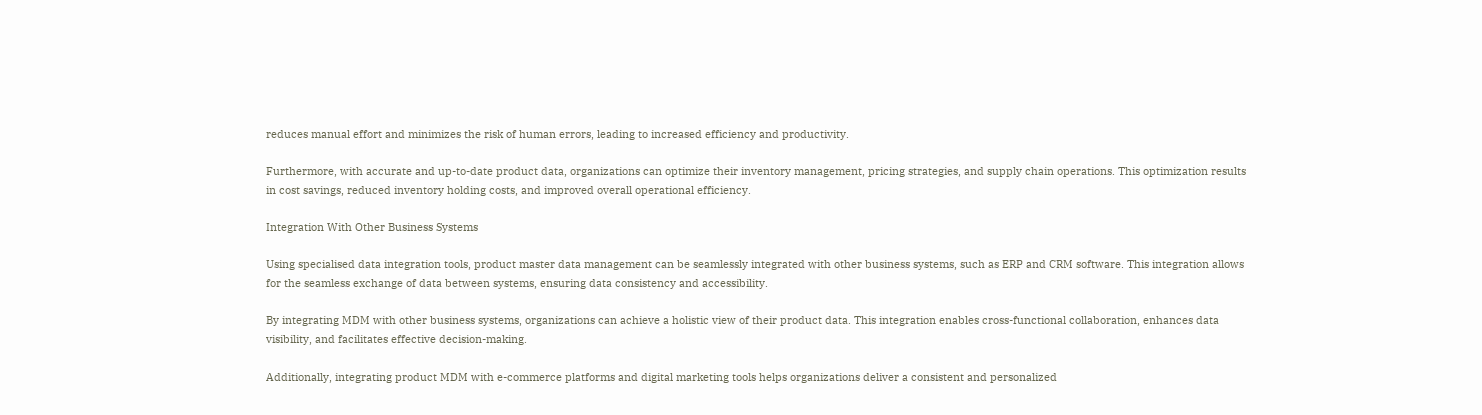reduces manual effort and minimizes the risk of human errors, leading to increased efficiency and productivity.

Furthermore, with accurate and up-to-date product data, organizations can optimize their inventory management, pricing strategies, and supply chain operations. This optimization results in cost savings, reduced inventory holding costs, and improved overall operational efficiency.

Integration With Other Business Systems

Using specialised data integration tools, product master data management can be seamlessly integrated with other business systems, such as ERP and CRM software. This integration allows for the seamless exchange of data between systems, ensuring data consistency and accessibility.

By integrating MDM with other business systems, organizations can achieve a holistic view of their product data. This integration enables cross-functional collaboration, enhances data visibility, and facilitates effective decision-making.

Additionally, integrating product MDM with e-commerce platforms and digital marketing tools helps organizations deliver a consistent and personalized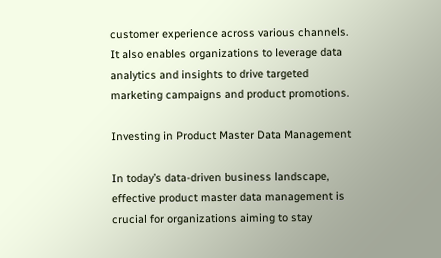customer experience across various channels. It also enables organizations to leverage data analytics and insights to drive targeted marketing campaigns and product promotions.

Investing in Product Master Data Management

In today’s data-driven business landscape, effective product master data management is crucial for organizations aiming to stay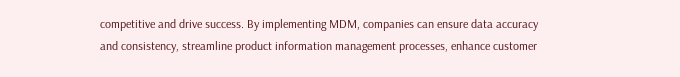competitive and drive success. By implementing MDM, companies can ensure data accuracy and consistency, streamline product information management processes, enhance customer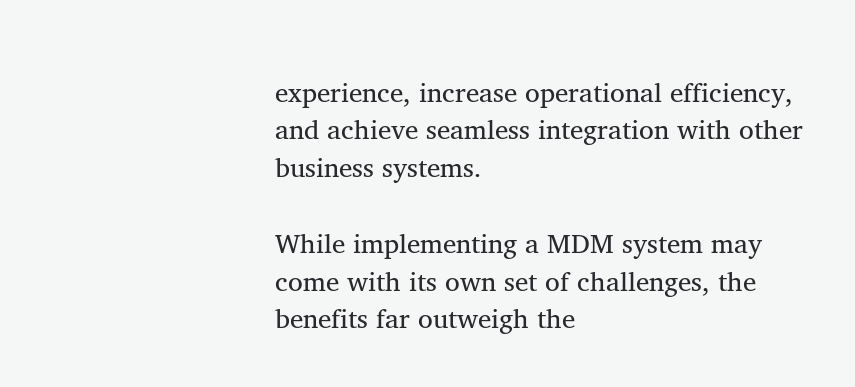experience, increase operational efficiency, and achieve seamless integration with other business systems.

While implementing a MDM system may come with its own set of challenges, the benefits far outweigh the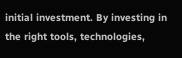initial investment. By investing in the right tools, technologies,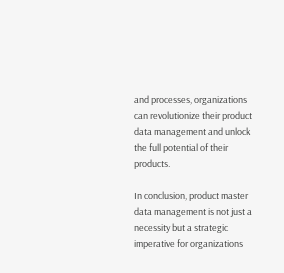and processes, organizations can revolutionize their product data management and unlock the full potential of their products.

In conclusion, product master data management is not just a necessity but a strategic imperative for organizations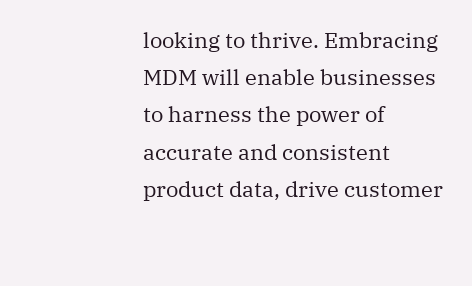looking to thrive. Embracing MDM will enable businesses to harness the power of accurate and consistent product data, drive customer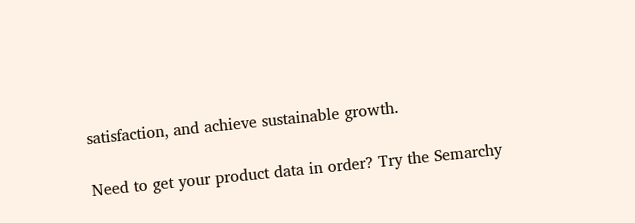satisfaction, and achieve sustainable growth.

Need to get your product data in order? Try the Semarchy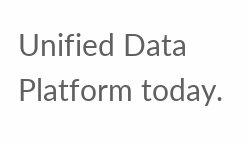Unified Data Platform today.